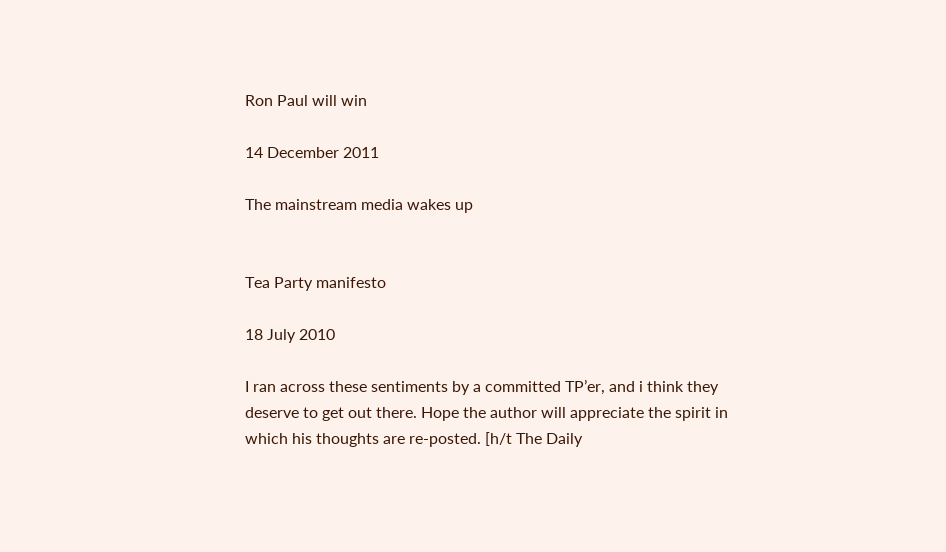Ron Paul will win

14 December 2011

The mainstream media wakes up


Tea Party manifesto

18 July 2010

I ran across these sentiments by a committed TP’er, and i think they deserve to get out there. Hope the author will appreciate the spirit in which his thoughts are re-posted. [h/t The Daily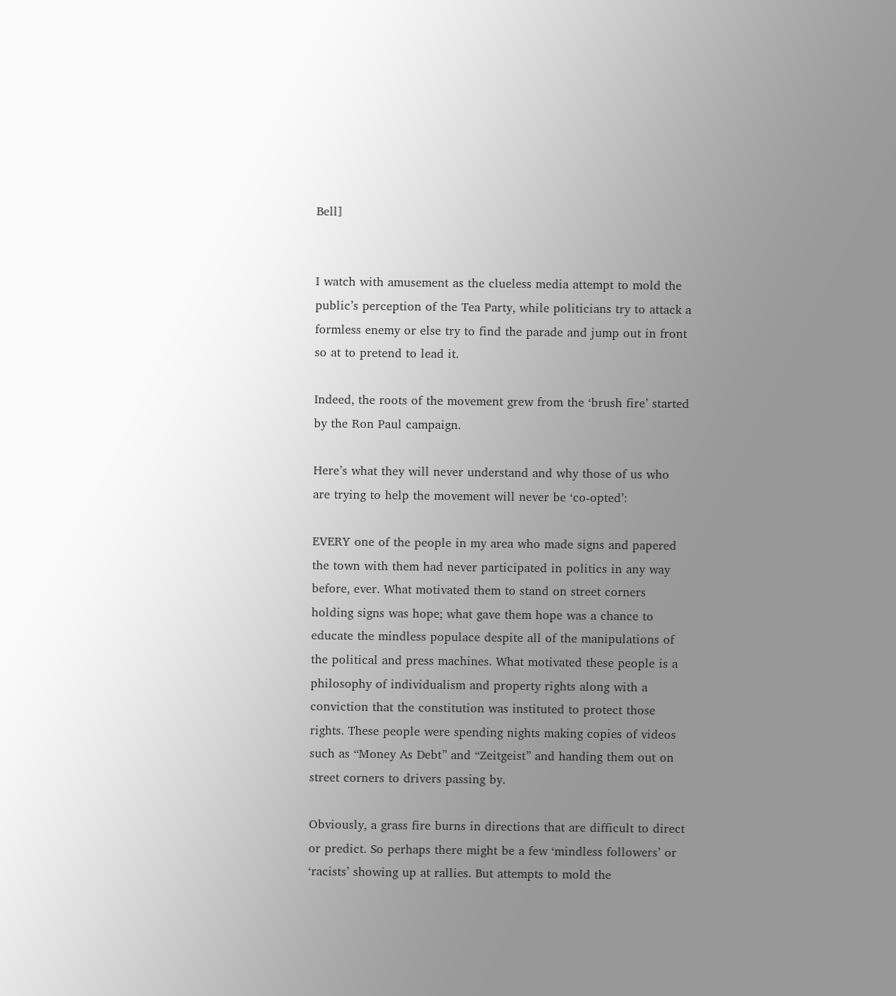Bell]


I watch with amusement as the clueless media attempt to mold the public’s perception of the Tea Party, while politicians try to attack a formless enemy or else try to find the parade and jump out in front so at to pretend to lead it.

Indeed, the roots of the movement grew from the ‘brush fire’ started by the Ron Paul campaign.

Here’s what they will never understand and why those of us who are trying to help the movement will never be ‘co-opted’:

EVERY one of the people in my area who made signs and papered the town with them had never participated in politics in any way before, ever. What motivated them to stand on street corners holding signs was hope; what gave them hope was a chance to educate the mindless populace despite all of the manipulations of the political and press machines. What motivated these people is a philosophy of individualism and property rights along with a conviction that the constitution was instituted to protect those rights. These people were spending nights making copies of videos such as “Money As Debt” and “Zeitgeist” and handing them out on street corners to drivers passing by.

Obviously, a grass fire burns in directions that are difficult to direct or predict. So perhaps there might be a few ‘mindless followers’ or ‘racists’ showing up at rallies. But attempts to mold the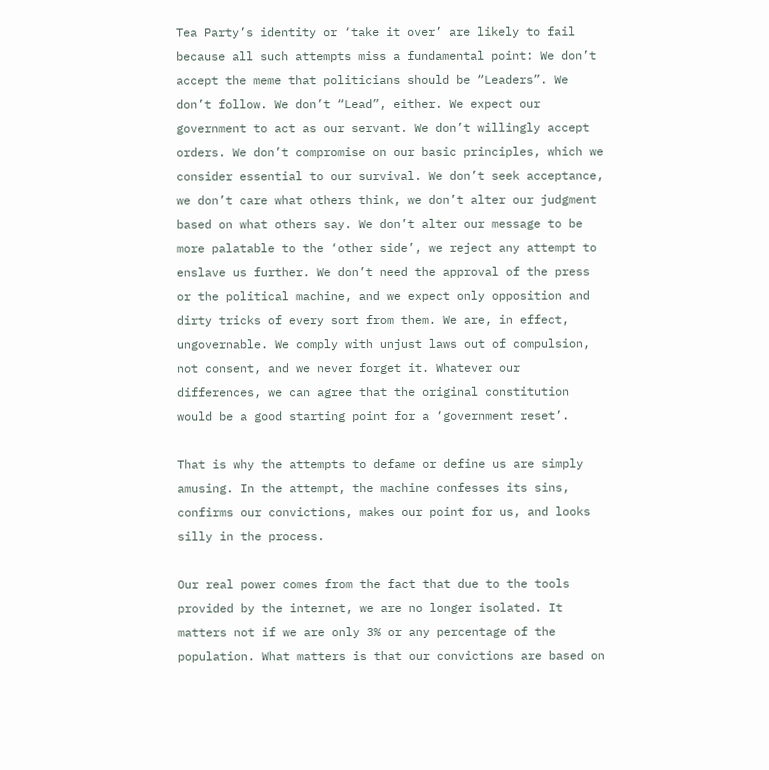Tea Party’s identity or ‘take it over’ are likely to fail because all such attempts miss a fundamental point: We don’t accept the meme that politicians should be “Leaders”. We don’t follow. We don’t “Lead”, either. We expect our government to act as our servant. We don’t willingly accept orders. We don’t compromise on our basic principles, which we consider essential to our survival. We don’t seek acceptance, we don’t care what others think, we don’t alter our judgment based on what others say. We don’t alter our message to be more palatable to the ‘other side’, we reject any attempt to enslave us further. We don’t need the approval of the press or the political machine, and we expect only opposition and dirty tricks of every sort from them. We are, in effect, ungovernable. We comply with unjust laws out of compulsion, not consent, and we never forget it. Whatever our differences, we can agree that the original constitution would be a good starting point for a ‘government reset’.

That is why the attempts to defame or define us are simply amusing. In the attempt, the machine confesses its sins, confirms our convictions, makes our point for us, and looks silly in the process.

Our real power comes from the fact that due to the tools provided by the internet, we are no longer isolated. It matters not if we are only 3% or any percentage of the population. What matters is that our convictions are based on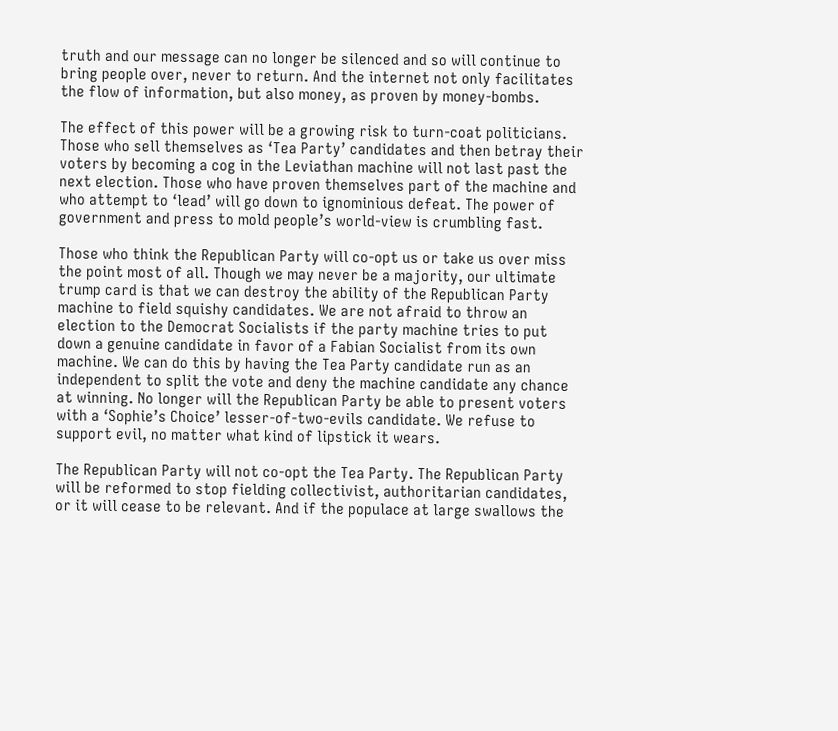truth and our message can no longer be silenced and so will continue to bring people over, never to return. And the internet not only facilitates the flow of information, but also money, as proven by money-bombs.

The effect of this power will be a growing risk to turn-coat politicians. Those who sell themselves as ‘Tea Party’ candidates and then betray their voters by becoming a cog in the Leviathan machine will not last past the next election. Those who have proven themselves part of the machine and who attempt to ‘lead’ will go down to ignominious defeat. The power of government and press to mold people’s world-view is crumbling fast.

Those who think the Republican Party will co-opt us or take us over miss the point most of all. Though we may never be a majority, our ultimate trump card is that we can destroy the ability of the Republican Party machine to field squishy candidates. We are not afraid to throw an election to the Democrat Socialists if the party machine tries to put down a genuine candidate in favor of a Fabian Socialist from its own machine. We can do this by having the Tea Party candidate run as an independent to split the vote and deny the machine candidate any chance at winning. No longer will the Republican Party be able to present voters with a ‘Sophie’s Choice’ lesser-of-two-evils candidate. We refuse to support evil, no matter what kind of lipstick it wears.

The Republican Party will not co-opt the Tea Party. The Republican Party will be reformed to stop fielding collectivist, authoritarian candidates, or it will cease to be relevant. And if the populace at large swallows the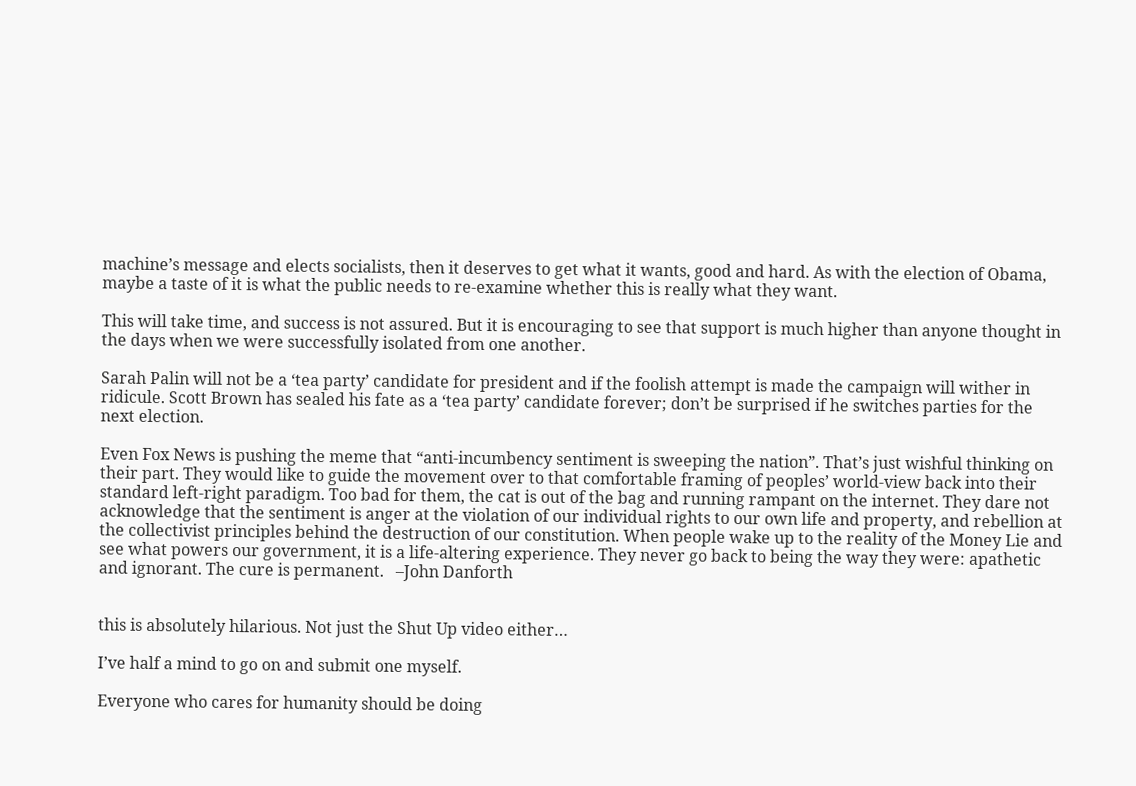machine’s message and elects socialists, then it deserves to get what it wants, good and hard. As with the election of Obama, maybe a taste of it is what the public needs to re-examine whether this is really what they want.

This will take time, and success is not assured. But it is encouraging to see that support is much higher than anyone thought in the days when we were successfully isolated from one another.

Sarah Palin will not be a ‘tea party’ candidate for president and if the foolish attempt is made the campaign will wither in ridicule. Scott Brown has sealed his fate as a ‘tea party’ candidate forever; don’t be surprised if he switches parties for the next election.

Even Fox News is pushing the meme that “anti-incumbency sentiment is sweeping the nation”. That’s just wishful thinking on their part. They would like to guide the movement over to that comfortable framing of peoples’ world-view back into their standard left-right paradigm. Too bad for them, the cat is out of the bag and running rampant on the internet. They dare not acknowledge that the sentiment is anger at the violation of our individual rights to our own life and property, and rebellion at the collectivist principles behind the destruction of our constitution. When people wake up to the reality of the Money Lie and see what powers our government, it is a life-altering experience. They never go back to being the way they were: apathetic and ignorant. The cure is permanent.   –John Danforth


this is absolutely hilarious. Not just the Shut Up video either…

I’ve half a mind to go on and submit one myself.

Everyone who cares for humanity should be doing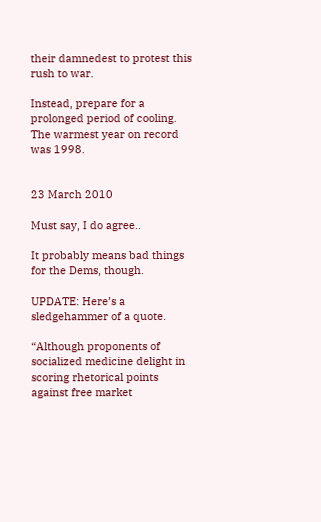their damnedest to protest this rush to war.

Instead, prepare for a prolonged period of cooling. The warmest year on record was 1998.


23 March 2010

Must say, I do agree..

It probably means bad things for the Dems, though.

UPDATE: Here’s a sledgehammer of a quote.

“Although proponents of socialized medicine delight in scoring rhetorical points against free market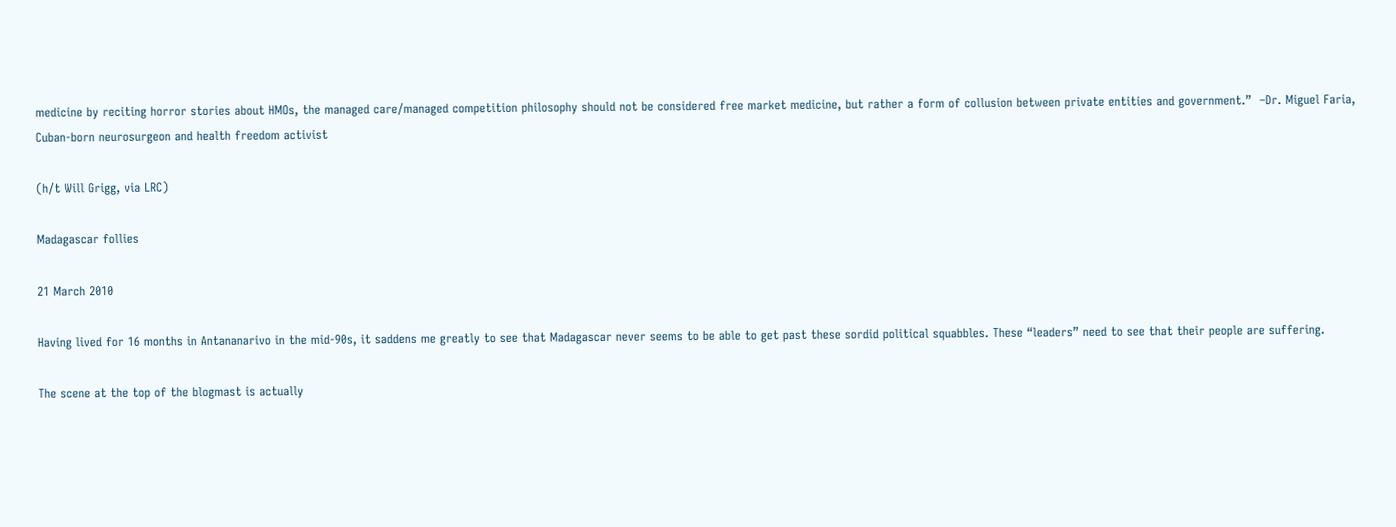medicine by reciting horror stories about HMOs, the managed care/managed competition philosophy should not be considered free market medicine, but rather a form of collusion between private entities and government.”  –Dr. Miguel Faria, Cuban-born neurosurgeon and health freedom activist

(h/t Will Grigg, via LRC)

Madagascar follies

21 March 2010

Having lived for 16 months in Antananarivo in the mid-90s, it saddens me greatly to see that Madagascar never seems to be able to get past these sordid political squabbles. These “leaders” need to see that their people are suffering.

The scene at the top of the blogmast is actually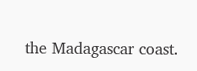the Madagascar coast.